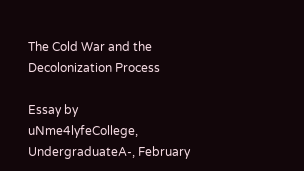The Cold War and the Decolonization Process

Essay by uNme4lyfeCollege, UndergraduateA-, February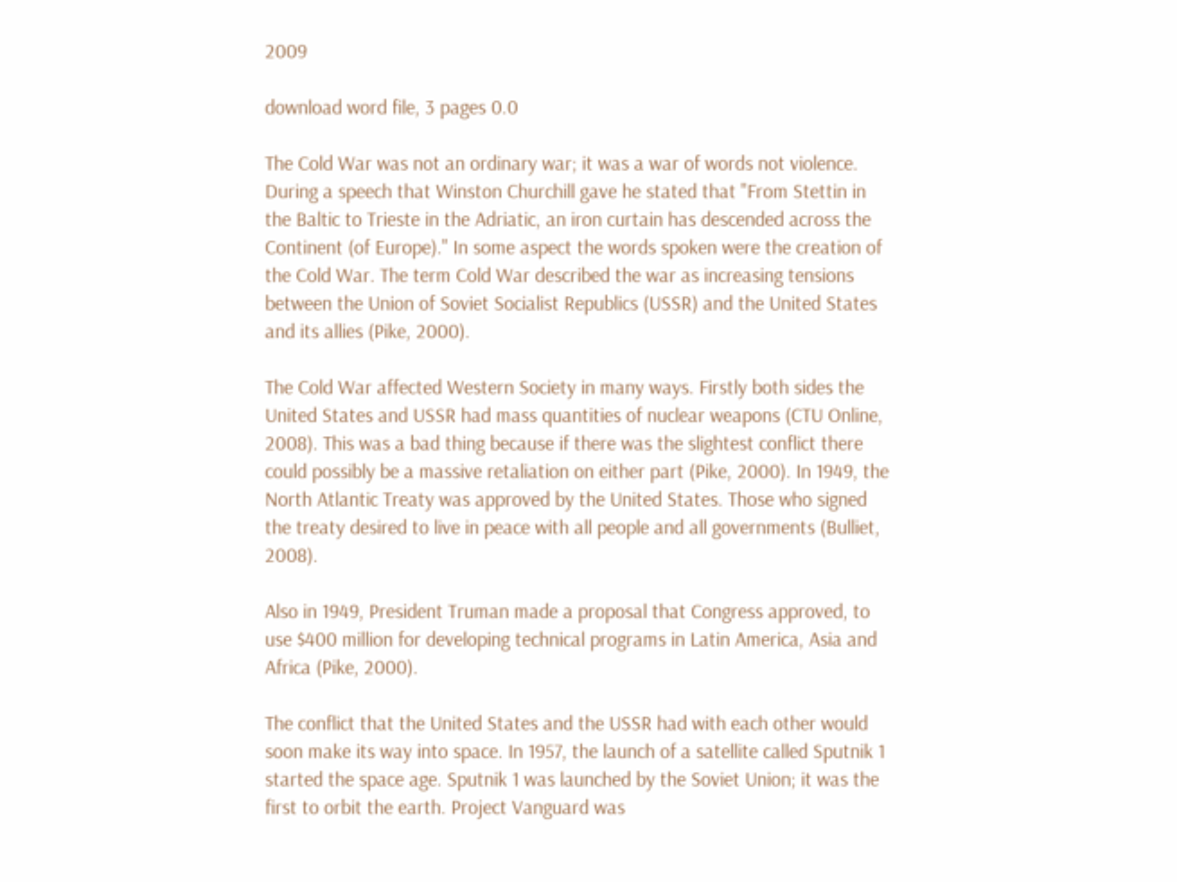2009

download word file, 3 pages 0.0

The Cold War was not an ordinary war; it was a war of words not violence. During a speech that Winston Churchill gave he stated that "From Stettin in the Baltic to Trieste in the Adriatic, an iron curtain has descended across the Continent (of Europe)." In some aspect the words spoken were the creation of the Cold War. The term Cold War described the war as increasing tensions between the Union of Soviet Socialist Republics (USSR) and the United States and its allies (Pike, 2000).

The Cold War affected Western Society in many ways. Firstly both sides the United States and USSR had mass quantities of nuclear weapons (CTU Online, 2008). This was a bad thing because if there was the slightest conflict there could possibly be a massive retaliation on either part (Pike, 2000). In 1949, the North Atlantic Treaty was approved by the United States. Those who signed the treaty desired to live in peace with all people and all governments (Bulliet, 2008).

Also in 1949, President Truman made a proposal that Congress approved, to use $400 million for developing technical programs in Latin America, Asia and Africa (Pike, 2000).

The conflict that the United States and the USSR had with each other would soon make its way into space. In 1957, the launch of a satellite called Sputnik 1 started the space age. Sputnik 1 was launched by the Soviet Union; it was the first to orbit the earth. Project Vanguard was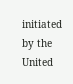initiated by the United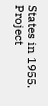States in 1955. Project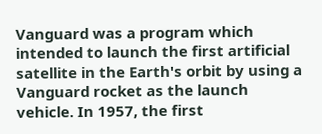Vanguard was a program which intended to launch the first artificial satellite in the Earth's orbit by using a Vanguard rocket as the launch vehicle. In 1957, the first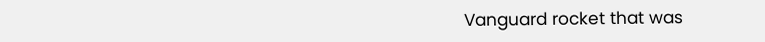Vanguard rocket that was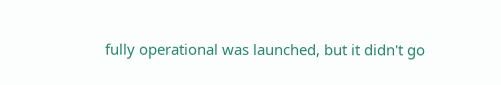fully operational was launched, but it didn't go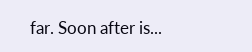far. Soon after is...